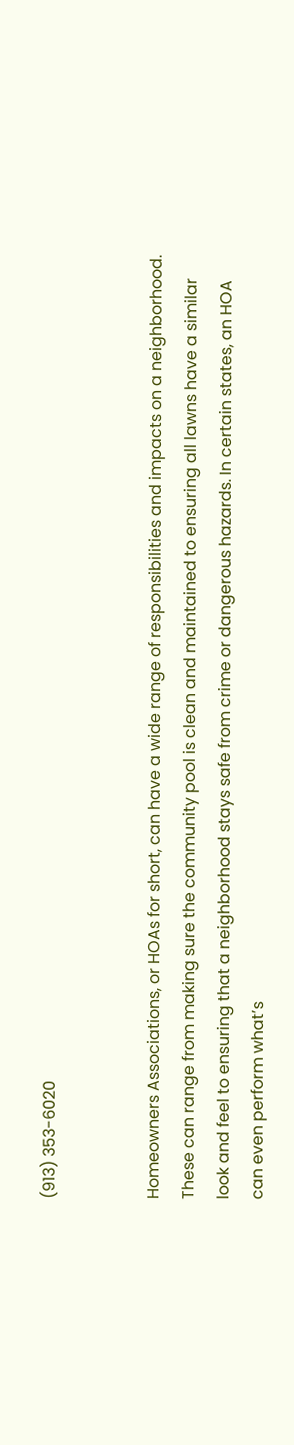(913) 353-6020


Homeowners Associations, or HOAs for short, can have a wide range of responsibilities and impacts on a neighborhood. These can range from making sure the community pool is clean and maintained to ensuring all lawns have a similar look and feel to ensuring that a neighborhood stays safe from crime or dangerous hazards. In certain states, an HOA can even perform what’s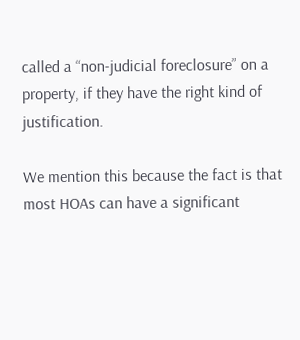called a “non-judicial foreclosure” on a property, if they have the right kind of justification.

We mention this because the fact is that most HOAs can have a significant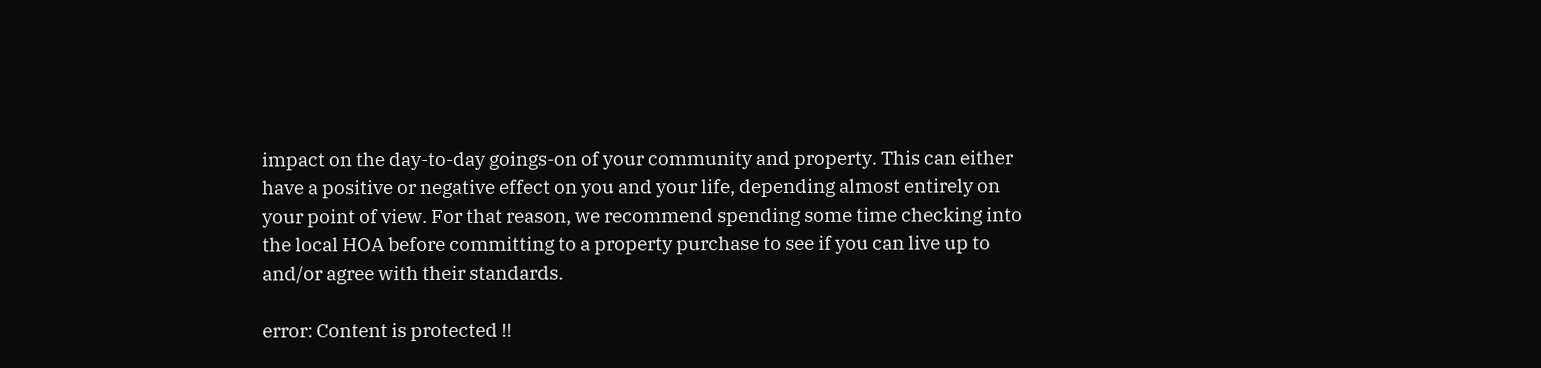impact on the day-to-day goings-on of your community and property. This can either have a positive or negative effect on you and your life, depending almost entirely on your point of view. For that reason, we recommend spending some time checking into the local HOA before committing to a property purchase to see if you can live up to and/or agree with their standards.

error: Content is protected !!